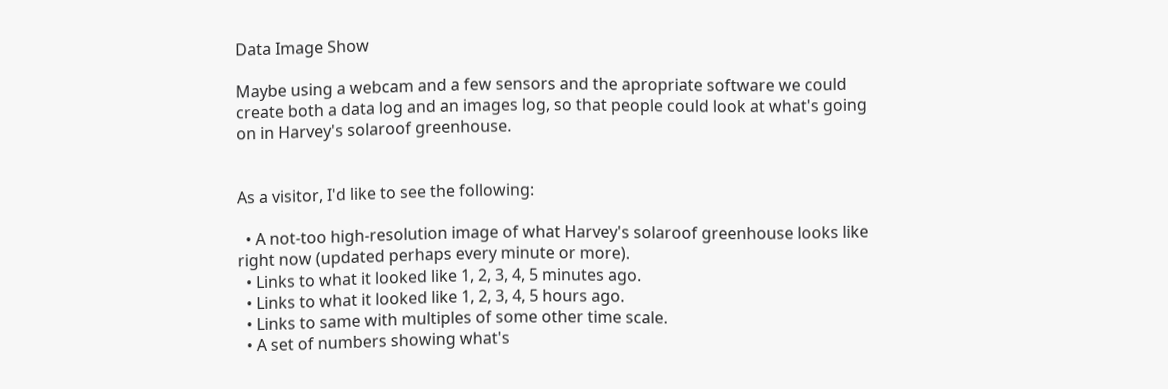Data Image Show

Maybe using a webcam and a few sensors and the apropriate software we could create both a data log and an images log, so that people could look at what's going on in Harvey's solaroof greenhouse.


As a visitor, I'd like to see the following:

  • A not-too high-resolution image of what Harvey's solaroof greenhouse looks like right now (updated perhaps every minute or more).
  • Links to what it looked like 1, 2, 3, 4, 5 minutes ago.
  • Links to what it looked like 1, 2, 3, 4, 5 hours ago.
  • Links to same with multiples of some other time scale.
  • A set of numbers showing what's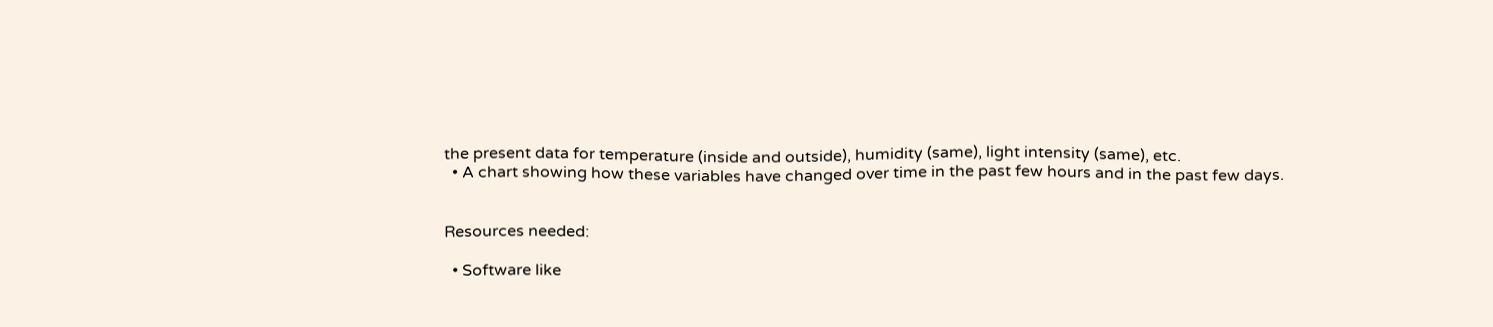the present data for temperature (inside and outside), humidity (same), light intensity (same), etc.
  • A chart showing how these variables have changed over time in the past few hours and in the past few days.


Resources needed:

  • Software like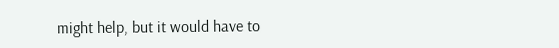might help, but it would have to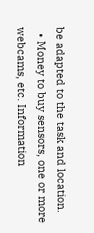be adapted to the task and location.
  • Money to buy sensors, one or more webcams, etc. Information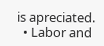is apreciated.
  • Labor and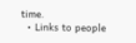time.
  • Links to people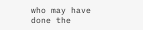who may have done the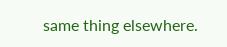same thing elsewhere.